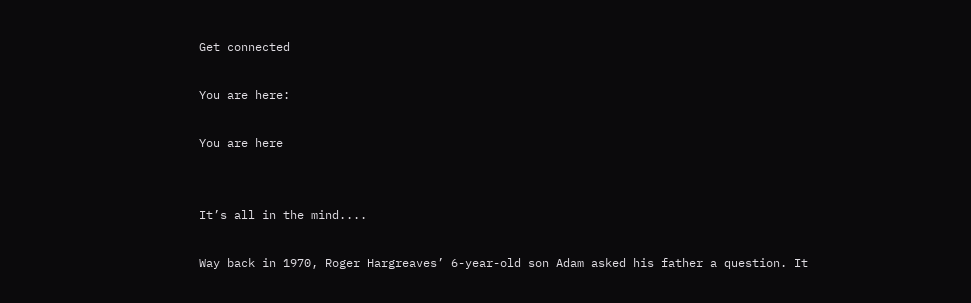Get connected

You are here:

You are here


It’s all in the mind....

Way back in 1970, Roger Hargreaves’ 6-year-old son Adam asked his father a question. It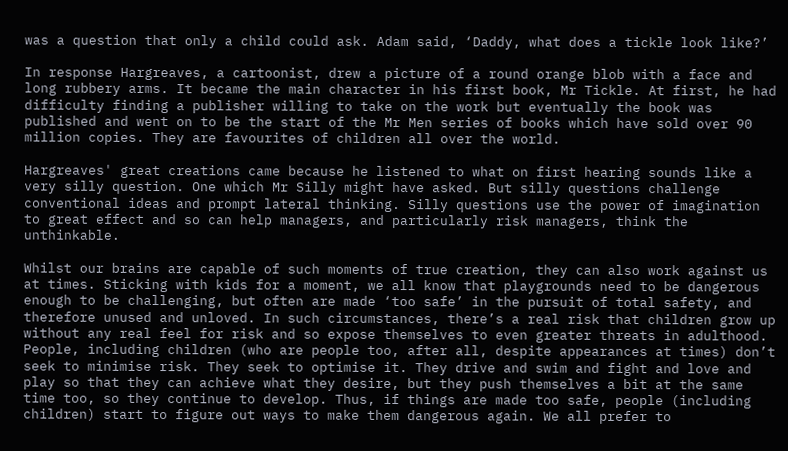was a question that only a child could ask. Adam said, ‘Daddy, what does a tickle look like?’

In response Hargreaves, a cartoonist, drew a picture of a round orange blob with a face and long rubbery arms. It became the main character in his first book, Mr Tickle. At first, he had difficulty finding a publisher willing to take on the work but eventually the book was published and went on to be the start of the Mr Men series of books which have sold over 90 million copies. They are favourites of children all over the world.

Hargreaves' great creations came because he listened to what on first hearing sounds like a very silly question. One which Mr Silly might have asked. But silly questions challenge conventional ideas and prompt lateral thinking. Silly questions use the power of imagination to great effect and so can help managers, and particularly risk managers, think the unthinkable.

Whilst our brains are capable of such moments of true creation, they can also work against us at times. Sticking with kids for a moment, we all know that playgrounds need to be dangerous enough to be challenging, but often are made ‘too safe’ in the pursuit of total safety, and therefore unused and unloved. In such circumstances, there’s a real risk that children grow up without any real feel for risk and so expose themselves to even greater threats in adulthood. People, including children (who are people too, after all, despite appearances at times) don’t seek to minimise risk. They seek to optimise it. They drive and swim and fight and love and play so that they can achieve what they desire, but they push themselves a bit at the same time too, so they continue to develop. Thus, if things are made too safe, people (including children) start to figure out ways to make them dangerous again. We all prefer to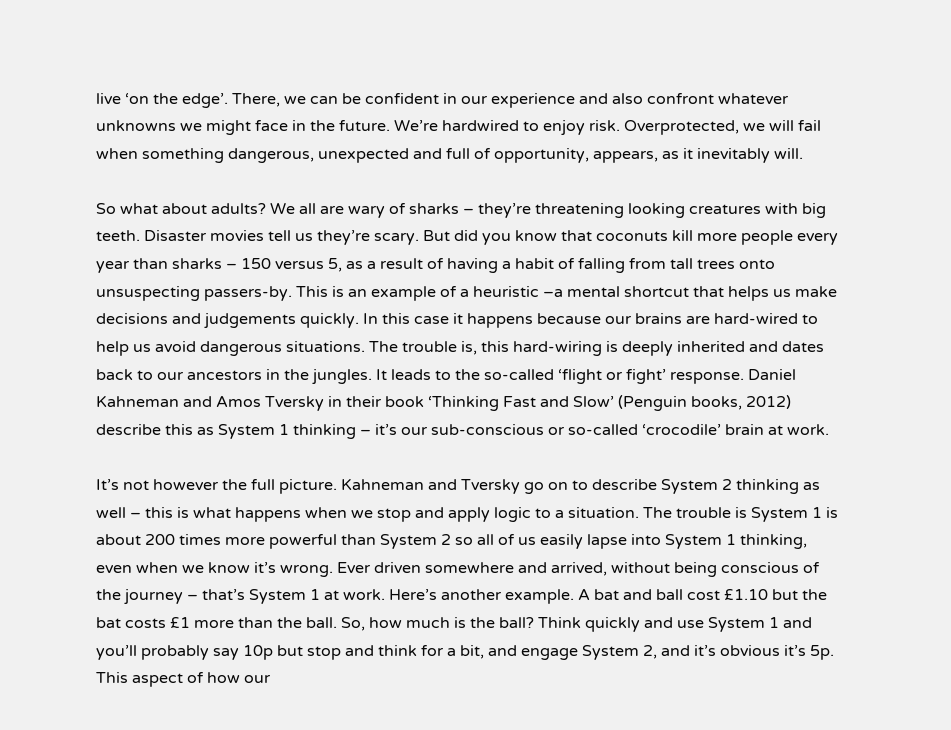live ‘on the edge’. There, we can be confident in our experience and also confront whatever unknowns we might face in the future. We’re hardwired to enjoy risk. Overprotected, we will fail when something dangerous, unexpected and full of opportunity, appears, as it inevitably will.

So what about adults? We all are wary of sharks – they’re threatening looking creatures with big teeth. Disaster movies tell us they’re scary. But did you know that coconuts kill more people every year than sharks – 150 versus 5, as a result of having a habit of falling from tall trees onto unsuspecting passers-by. This is an example of a heuristic –a mental shortcut that helps us make decisions and judgements quickly. In this case it happens because our brains are hard-wired to help us avoid dangerous situations. The trouble is, this hard-wiring is deeply inherited and dates back to our ancestors in the jungles. It leads to the so-called ‘flight or fight’ response. Daniel Kahneman and Amos Tversky in their book ‘Thinking Fast and Slow’ (Penguin books, 2012) describe this as System 1 thinking – it’s our sub-conscious or so-called ‘crocodile’ brain at work.

It’s not however the full picture. Kahneman and Tversky go on to describe System 2 thinking as well – this is what happens when we stop and apply logic to a situation. The trouble is System 1 is about 200 times more powerful than System 2 so all of us easily lapse into System 1 thinking, even when we know it’s wrong. Ever driven somewhere and arrived, without being conscious of the journey – that’s System 1 at work. Here’s another example. A bat and ball cost £1.10 but the bat costs £1 more than the ball. So, how much is the ball? Think quickly and use System 1 and you’ll probably say 10p but stop and think for a bit, and engage System 2, and it’s obvious it’s 5p. This aspect of how our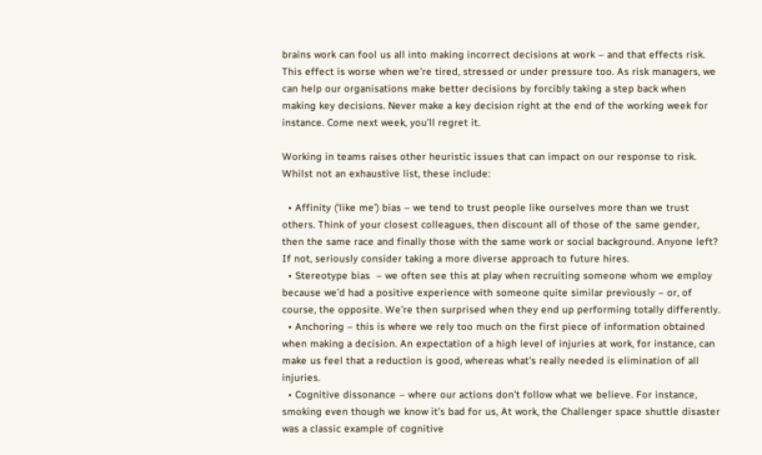brains work can fool us all into making incorrect decisions at work – and that effects risk. This effect is worse when we’re tired, stressed or under pressure too. As risk managers, we can help our organisations make better decisions by forcibly taking a step back when making key decisions. Never make a key decision right at the end of the working week for instance. Come next week, you’ll regret it.

Working in teams raises other heuristic issues that can impact on our response to risk. Whilst not an exhaustive list, these include:

  • Affinity (‘like me’) bias – we tend to trust people like ourselves more than we trust others. Think of your closest colleagues, then discount all of those of the same gender, then the same race and finally those with the same work or social background. Anyone left? If not, seriously consider taking a more diverse approach to future hires.
  • Stereotype bias  – we often see this at play when recruiting someone whom we employ because we’d had a positive experience with someone quite similar previously – or, of course, the opposite. We’re then surprised when they end up performing totally differently.
  • Anchoring – this is where we rely too much on the first piece of information obtained when making a decision. An expectation of a high level of injuries at work, for instance, can make us feel that a reduction is good, whereas what’s really needed is elimination of all injuries.
  • Cognitive dissonance – where our actions don’t follow what we believe. For instance, smoking even though we know it’s bad for us, At work, the Challenger space shuttle disaster was a classic example of cognitive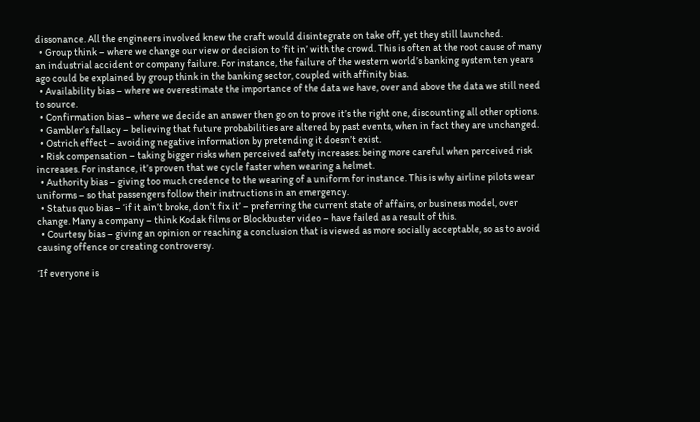dissonance. All the engineers involved knew the craft would disintegrate on take off, yet they still launched.
  • Group think – where we change our view or decision to ‘fit in’ with the crowd. This is often at the root cause of many an industrial accident or company failure. For instance, the failure of the western world’s banking system ten years ago could be explained by group think in the banking sector, coupled with affinity bias.
  • Availability bias – where we overestimate the importance of the data we have, over and above the data we still need to source.
  • Confirmation bias – where we decide an answer then go on to prove it’s the right one, discounting all other options.
  • Gambler’s fallacy – believing that future probabilities are altered by past events, when in fact they are unchanged.
  • Ostrich effect – avoiding negative information by pretending it doesn’t exist.
  • Risk compensation – taking bigger risks when perceived safety increases: being more careful when perceived risk increases. For instance, it’s proven that we cycle faster when wearing a helmet.
  • Authority bias – giving too much credence to the wearing of a uniform for instance. This is why airline pilots wear uniforms – so that passengers follow their instructions in an emergency.
  • Status quo bias – ‘if it ain’t broke, don’t fix it’ – preferring the current state of affairs, or business model, over change. Many a company – think Kodak films or Blockbuster video – have failed as a result of this.
  • Courtesy bias – giving an opinion or reaching a conclusion that is viewed as more socially acceptable, so as to avoid causing offence or creating controversy.

‘If everyone is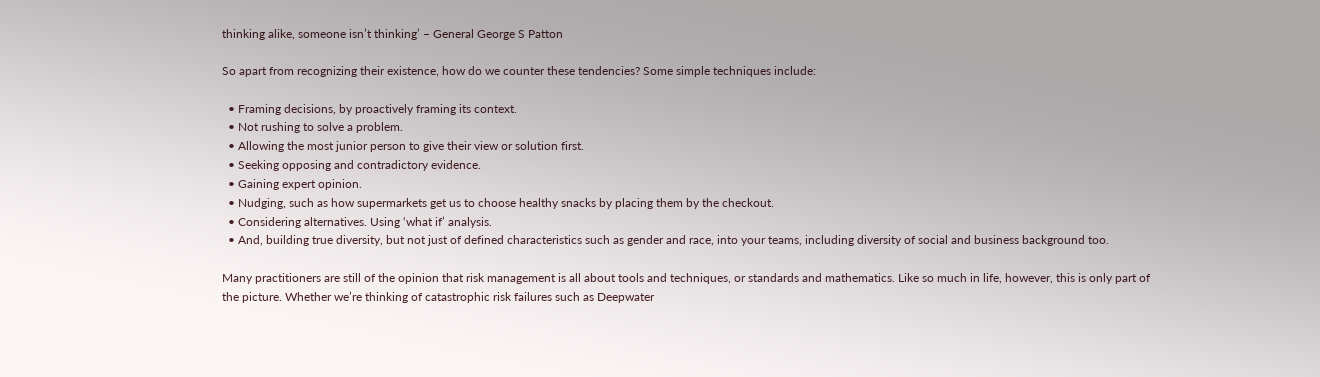thinking alike, someone isn’t thinking’ – General George S Patton

So apart from recognizing their existence, how do we counter these tendencies? Some simple techniques include:

  • Framing decisions, by proactively framing its context.
  • Not rushing to solve a problem.
  • Allowing the most junior person to give their view or solution first.
  • Seeking opposing and contradictory evidence.
  • Gaining expert opinion.
  • Nudging, such as how supermarkets get us to choose healthy snacks by placing them by the checkout.
  • Considering alternatives. Using ‘what if’ analysis.
  • And, building true diversity, but not just of defined characteristics such as gender and race, into your teams, including diversity of social and business background too.

Many practitioners are still of the opinion that risk management is all about tools and techniques, or standards and mathematics. Like so much in life, however, this is only part of the picture. Whether we’re thinking of catastrophic risk failures such as Deepwater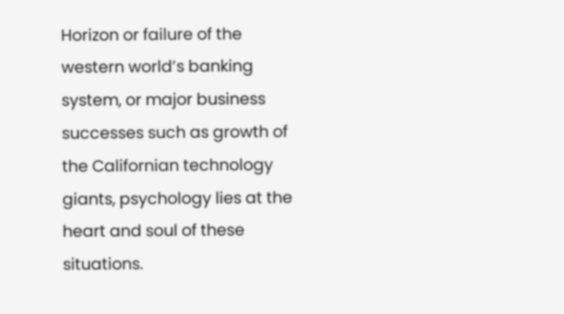Horizon or failure of the western world’s banking system, or major business successes such as growth of the Californian technology giants, psychology lies at the heart and soul of these situations.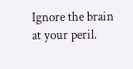Ignore the brain at your peril.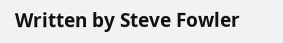Written by Steve Fowler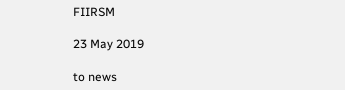FIIRSM

23 May 2019

to news